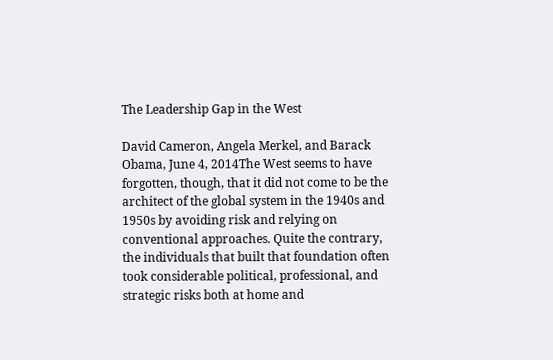The Leadership Gap in the West

David Cameron, Angela Merkel, and Barack Obama, June 4, 2014The West seems to have forgotten, though, that it did not come to be the architect of the global system in the 1940s and 1950s by avoiding risk and relying on conventional approaches. Quite the contrary, the individuals that built that foundation often took considerable political, professional, and strategic risks both at home and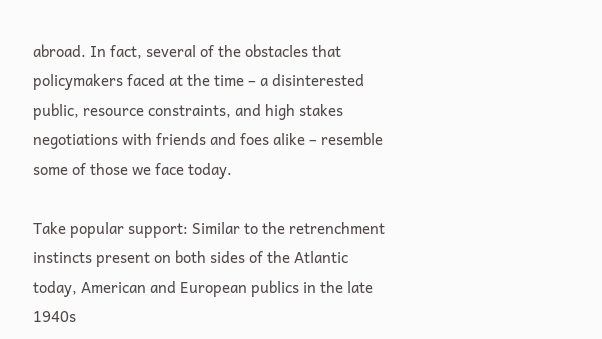abroad. In fact, several of the obstacles that policymakers faced at the time – a disinterested public, resource constraints, and high stakes negotiations with friends and foes alike – resemble some of those we face today.

Take popular support: Similar to the retrenchment instincts present on both sides of the Atlantic today, American and European publics in the late 1940s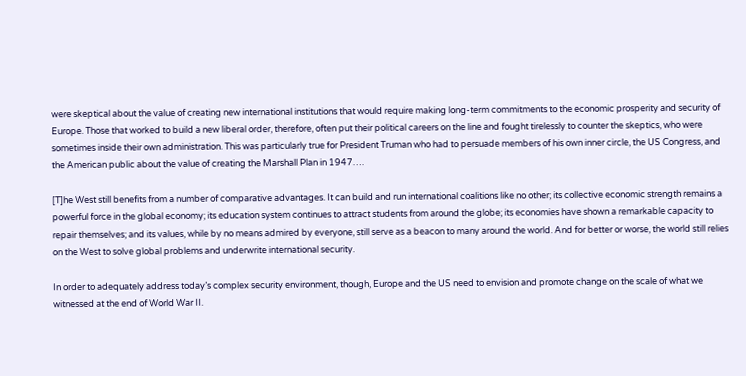were skeptical about the value of creating new international institutions that would require making long-term commitments to the economic prosperity and security of Europe. Those that worked to build a new liberal order, therefore, often put their political careers on the line and fought tirelessly to counter the skeptics, who were sometimes inside their own administration. This was particularly true for President Truman who had to persuade members of his own inner circle, the US Congress, and the American public about the value of creating the Marshall Plan in 1947….

[T]he West still benefits from a number of comparative advantages. It can build and run international coalitions like no other; its collective economic strength remains a powerful force in the global economy; its education system continues to attract students from around the globe; its economies have shown a remarkable capacity to repair themselves; and its values, while by no means admired by everyone, still serve as a beacon to many around the world. And for better or worse, the world still relies on the West to solve global problems and underwrite international security.

In order to adequately address today’s complex security environment, though, Europe and the US need to envision and promote change on the scale of what we witnessed at the end of World War II.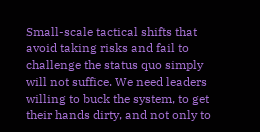Small-scale tactical shifts that avoid taking risks and fail to challenge the status quo simply will not suffice. We need leaders willing to buck the system, to get their hands dirty, and not only to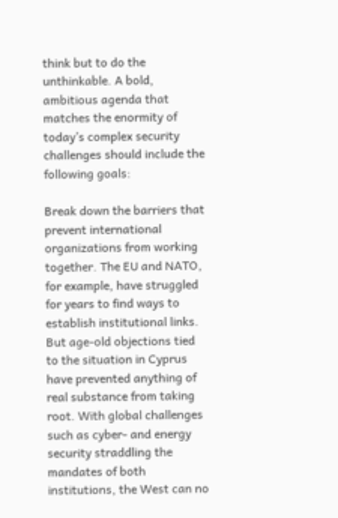think but to do the unthinkable. A bold, ambitious agenda that matches the enormity of today’s complex security challenges should include the following goals:

Break down the barriers that prevent international organizations from working together. The EU and NATO, for example, have struggled for years to find ways to establish institutional links. But age-old objections tied to the situation in Cyprus have prevented anything of real substance from taking root. With global challenges such as cyber- and energy security straddling the mandates of both institutions, the West can no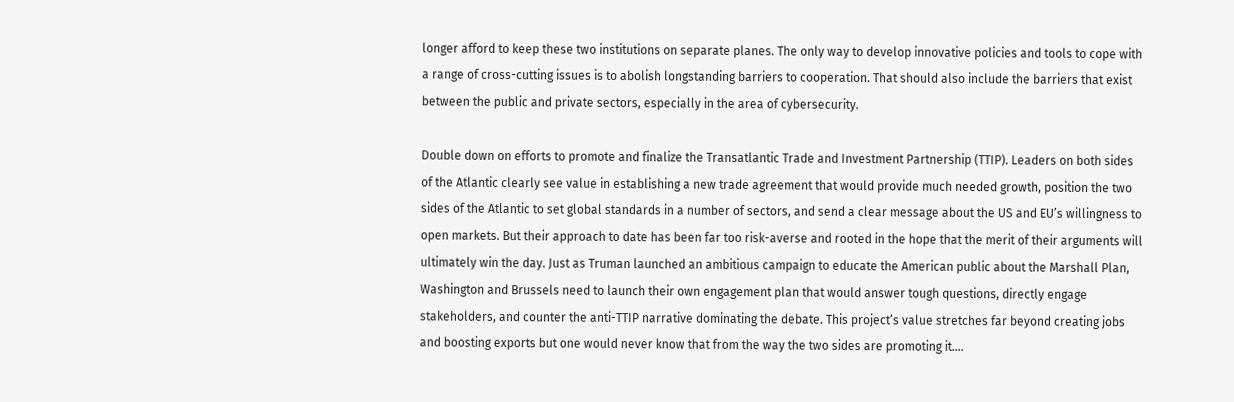longer afford to keep these two institutions on separate planes. The only way to develop innovative policies and tools to cope with a range of cross-cutting issues is to abolish longstanding barriers to cooperation. That should also include the barriers that exist between the public and private sectors, especially in the area of cybersecurity.

Double down on efforts to promote and finalize the Transatlantic Trade and Investment Partnership (TTIP). Leaders on both sides of the Atlantic clearly see value in establishing a new trade agreement that would provide much needed growth, position the two sides of the Atlantic to set global standards in a number of sectors, and send a clear message about the US and EU’s willingness to open markets. But their approach to date has been far too risk-averse and rooted in the hope that the merit of their arguments will ultimately win the day. Just as Truman launched an ambitious campaign to educate the American public about the Marshall Plan, Washington and Brussels need to launch their own engagement plan that would answer tough questions, directly engage stakeholders, and counter the anti-TTIP narrative dominating the debate. This project’s value stretches far beyond creating jobs and boosting exports but one would never know that from the way the two sides are promoting it….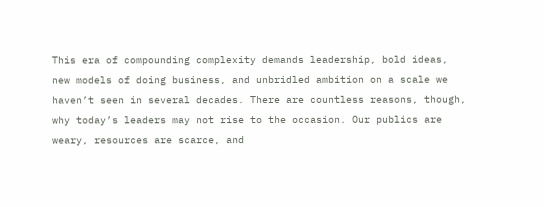This era of compounding complexity demands leadership, bold ideas, new models of doing business, and unbridled ambition on a scale we haven’t seen in several decades. There are countless reasons, though, why today’s leaders may not rise to the occasion. Our publics are weary, resources are scarce, and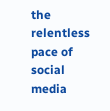the relentless pace of social media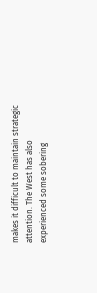makes it difficult to maintain strategic attention. The West has also experienced some sobering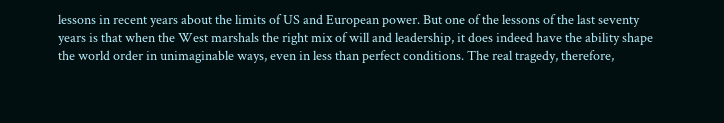lessons in recent years about the limits of US and European power. But one of the lessons of the last seventy years is that when the West marshals the right mix of will and leadership, it does indeed have the ability shape the world order in unimaginable ways, even in less than perfect conditions. The real tragedy, therefore,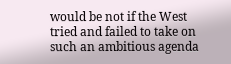would be not if the West tried and failed to take on such an ambitious agenda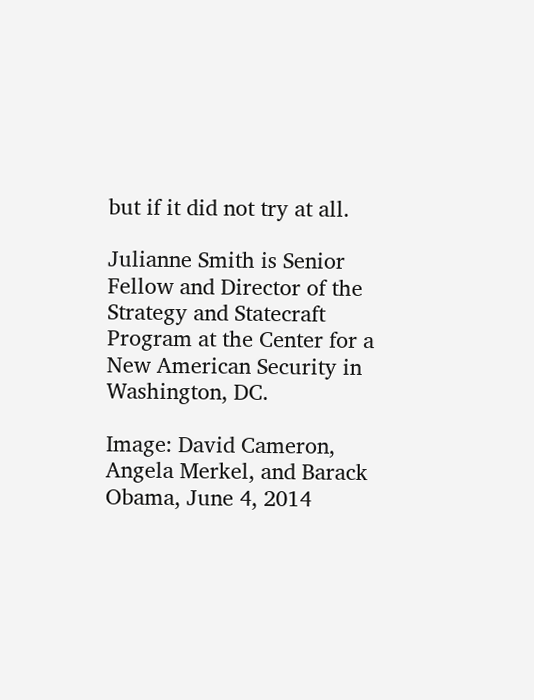but if it did not try at all.

Julianne Smith is Senior Fellow and Director of the Strategy and Statecraft Program at the Center for a New American Security in Washington, DC.

Image: David Cameron, Angela Merkel, and Barack Obama, June 4, 2014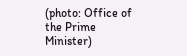(photo: Office of the Prime Minister)